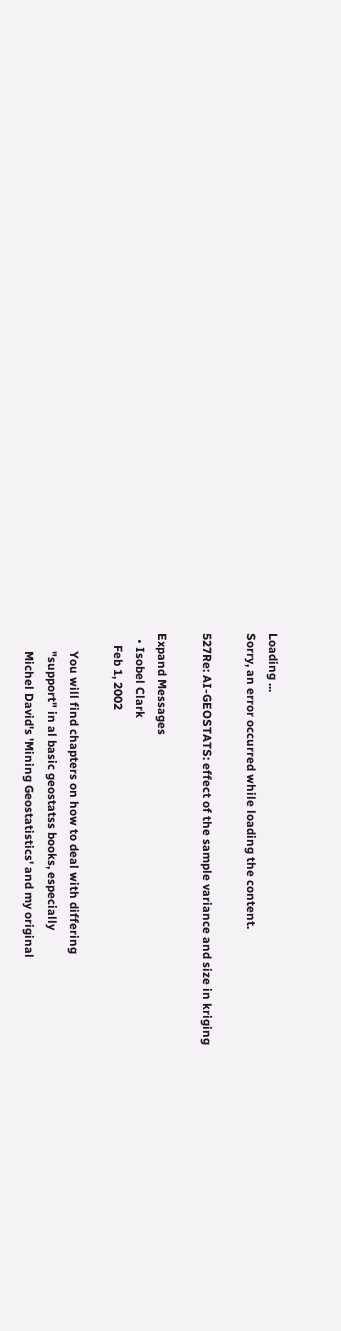Loading ...
Sorry, an error occurred while loading the content.

527Re: AI-GEOSTATS: effect of the sample variance and size in kriging

Expand Messages
  • Isobel Clark
    Feb 1, 2002

      You will find chapters on how to deal with differing
      "support" in al basic geostatss books, especially
      Michel David's 'Mining Geostatistics' and my original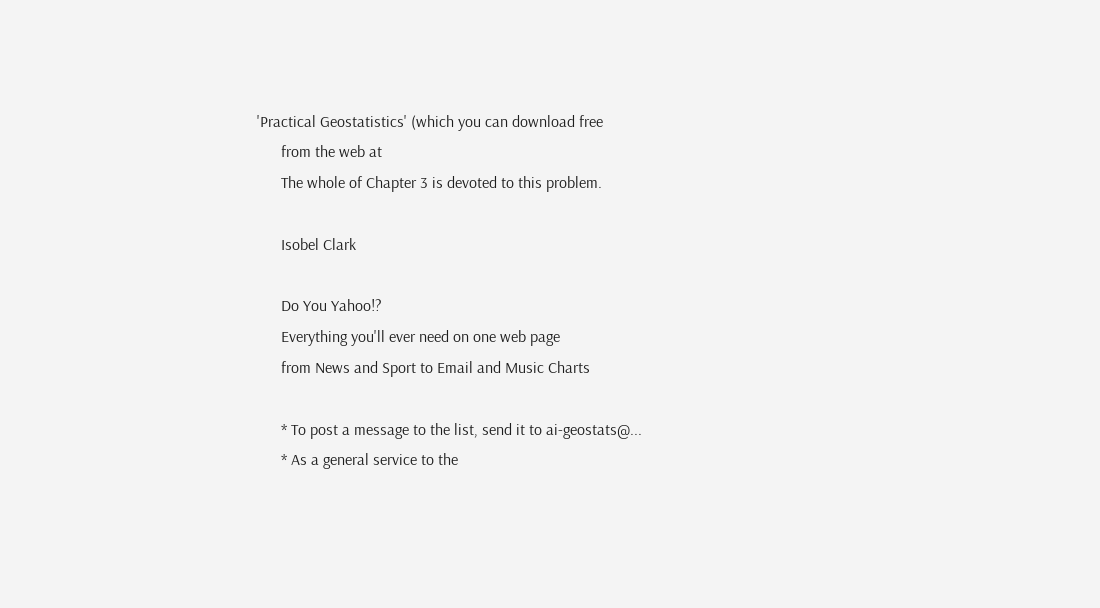'Practical Geostatistics' (which you can download free
      from the web at
      The whole of Chapter 3 is devoted to this problem.

      Isobel Clark

      Do You Yahoo!?
      Everything you'll ever need on one web page
      from News and Sport to Email and Music Charts

      * To post a message to the list, send it to ai-geostats@...
      * As a general service to the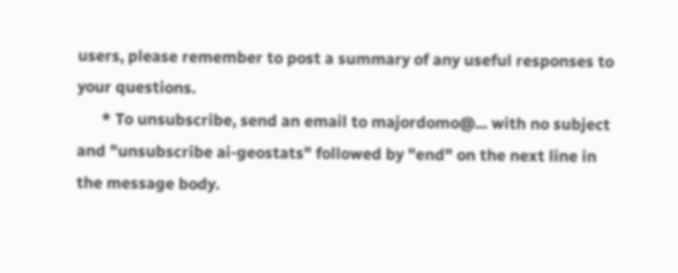users, please remember to post a summary of any useful responses to your questions.
      * To unsubscribe, send an email to majordomo@... with no subject and "unsubscribe ai-geostats" followed by "end" on the next line in the message body.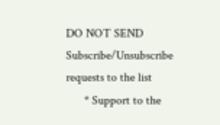DO NOT SEND Subscribe/Unsubscribe requests to the list
      * Support to the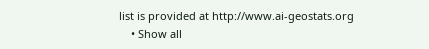list is provided at http://www.ai-geostats.org
    • Show all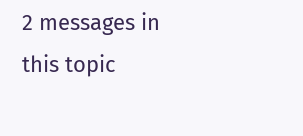2 messages in this topic